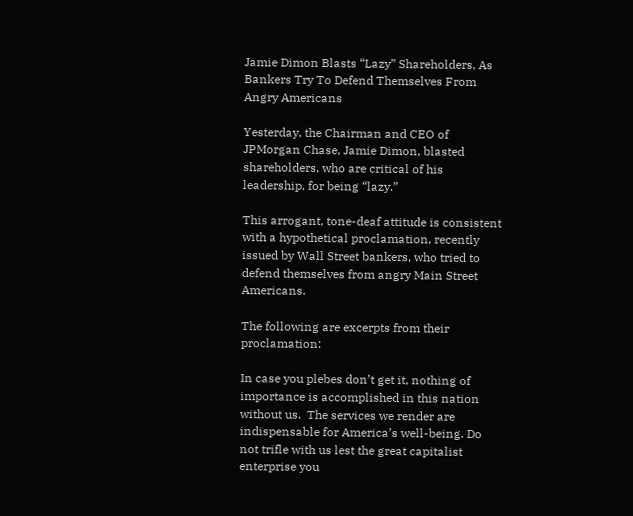Jamie Dimon Blasts “Lazy” Shareholders, As Bankers Try To Defend Themselves From Angry Americans

Yesterday, the Chairman and CEO of JPMorgan Chase, Jamie Dimon, blasted shareholders, who are critical of his leadership, for being “lazy.”

This arrogant, tone-deaf attitude is consistent with a hypothetical proclamation, recently issued by Wall Street bankers, who tried to defend themselves from angry Main Street Americans.

The following are excerpts from their proclamation:

In case you plebes don’t get it, nothing of importance is accomplished in this nation without us.  The services we render are indispensable for America’s well-being. Do not trifle with us lest the great capitalist enterprise you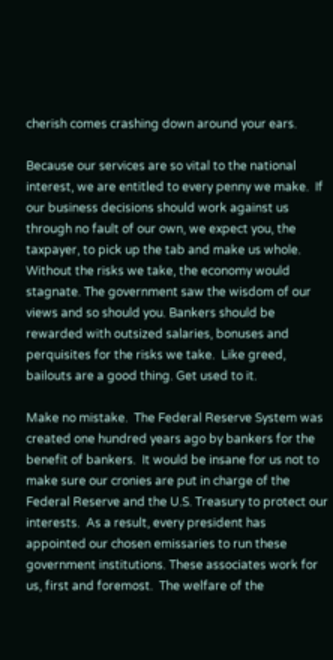cherish comes crashing down around your ears.

Because our services are so vital to the national interest, we are entitled to every penny we make.  If our business decisions should work against us through no fault of our own, we expect you, the taxpayer, to pick up the tab and make us whole.  Without the risks we take, the economy would stagnate. The government saw the wisdom of our views and so should you. Bankers should be rewarded with outsized salaries, bonuses and perquisites for the risks we take.  Like greed, bailouts are a good thing. Get used to it.

Make no mistake.  The Federal Reserve System was created one hundred years ago by bankers for the benefit of bankers.  It would be insane for us not to make sure our cronies are put in charge of the Federal Reserve and the U.S. Treasury to protect our interests.  As a result, every president has appointed our chosen emissaries to run these government institutions. These associates work for us, first and foremost.  The welfare of the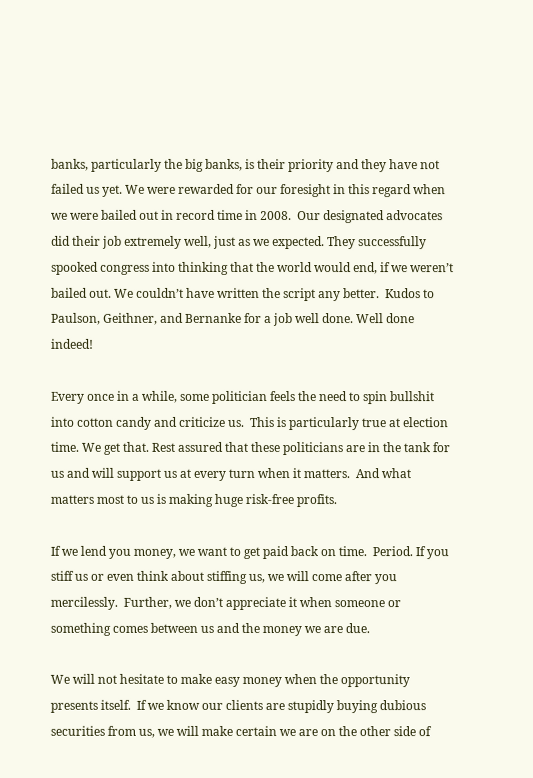banks, particularly the big banks, is their priority and they have not failed us yet. We were rewarded for our foresight in this regard when we were bailed out in record time in 2008.  Our designated advocates did their job extremely well, just as we expected. They successfully spooked congress into thinking that the world would end, if we weren’t bailed out. We couldn’t have written the script any better.  Kudos to Paulson, Geithner, and Bernanke for a job well done. Well done indeed!

Every once in a while, some politician feels the need to spin bullshit into cotton candy and criticize us.  This is particularly true at election time. We get that. Rest assured that these politicians are in the tank for us and will support us at every turn when it matters.  And what matters most to us is making huge risk-free profits.

If we lend you money, we want to get paid back on time.  Period. If you stiff us or even think about stiffing us, we will come after you mercilessly.  Further, we don’t appreciate it when someone or something comes between us and the money we are due.

We will not hesitate to make easy money when the opportunity presents itself.  If we know our clients are stupidly buying dubious securities from us, we will make certain we are on the other side of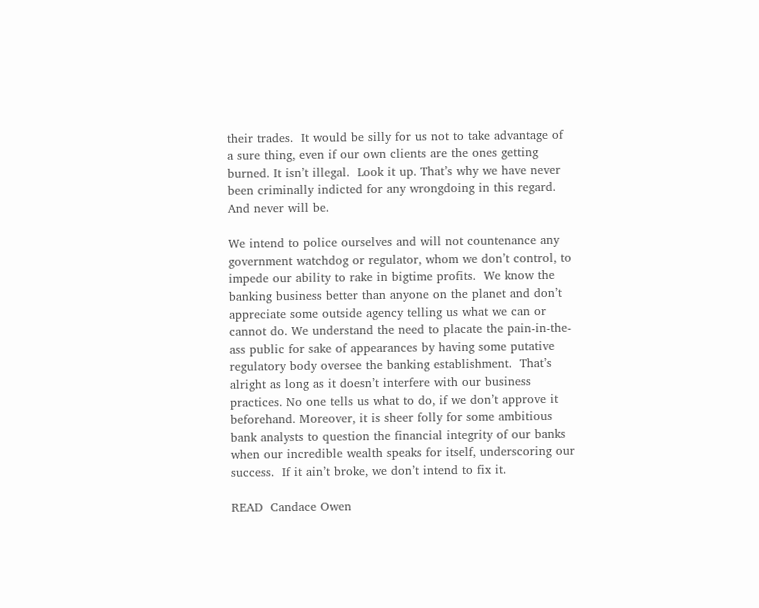their trades.  It would be silly for us not to take advantage of a sure thing, even if our own clients are the ones getting burned. It isn’t illegal.  Look it up. That’s why we have never been criminally indicted for any wrongdoing in this regard. And never will be.

We intend to police ourselves and will not countenance any government watchdog or regulator, whom we don’t control, to impede our ability to rake in bigtime profits.  We know the banking business better than anyone on the planet and don’t appreciate some outside agency telling us what we can or cannot do. We understand the need to placate the pain-in-the-ass public for sake of appearances by having some putative regulatory body oversee the banking establishment.  That’s alright as long as it doesn’t interfere with our business practices. No one tells us what to do, if we don’t approve it beforehand. Moreover, it is sheer folly for some ambitious bank analysts to question the financial integrity of our banks when our incredible wealth speaks for itself, underscoring our success.  If it ain’t broke, we don’t intend to fix it.

READ  Candace Owen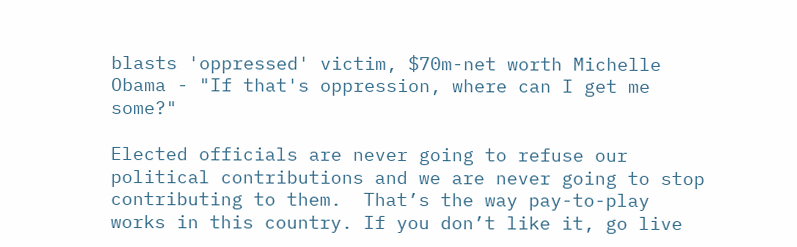blasts 'oppressed' victim, $70m-net worth Michelle Obama - "If that's oppression, where can I get me some?"

Elected officials are never going to refuse our political contributions and we are never going to stop contributing to them.  That’s the way pay-to-play works in this country. If you don’t like it, go live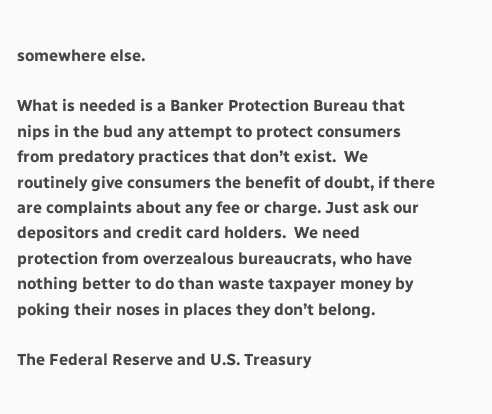somewhere else.

What is needed is a Banker Protection Bureau that nips in the bud any attempt to protect consumers from predatory practices that don’t exist.  We routinely give consumers the benefit of doubt, if there are complaints about any fee or charge. Just ask our depositors and credit card holders.  We need protection from overzealous bureaucrats, who have nothing better to do than waste taxpayer money by poking their noses in places they don’t belong.

The Federal Reserve and U.S. Treasury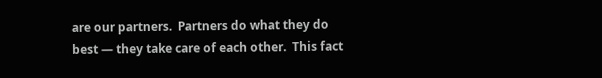are our partners.  Partners do what they do best — they take care of each other.  This fact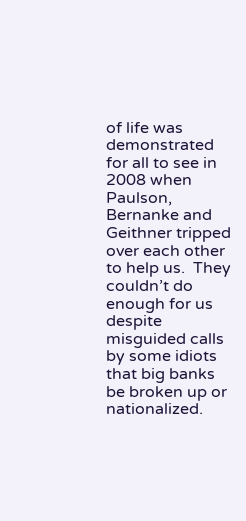of life was demonstrated for all to see in 2008 when Paulson, Bernanke and Geithner tripped over each other to help us.  They couldn’t do enough for us despite misguided calls by some idiots that big banks be broken up or nationalized.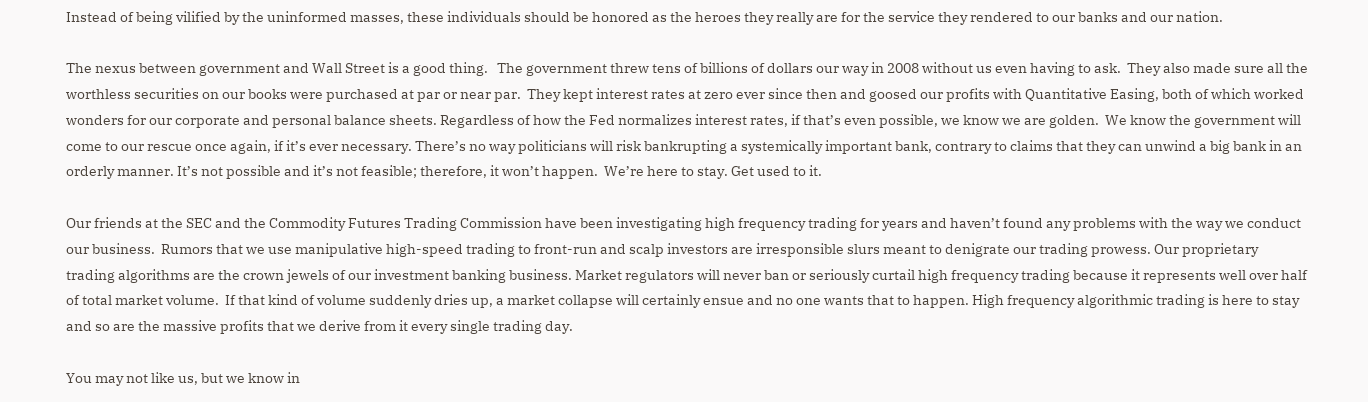Instead of being vilified by the uninformed masses, these individuals should be honored as the heroes they really are for the service they rendered to our banks and our nation.

The nexus between government and Wall Street is a good thing.   The government threw tens of billions of dollars our way in 2008 without us even having to ask.  They also made sure all the worthless securities on our books were purchased at par or near par.  They kept interest rates at zero ever since then and goosed our profits with Quantitative Easing, both of which worked wonders for our corporate and personal balance sheets. Regardless of how the Fed normalizes interest rates, if that’s even possible, we know we are golden.  We know the government will come to our rescue once again, if it’s ever necessary. There’s no way politicians will risk bankrupting a systemically important bank, contrary to claims that they can unwind a big bank in an orderly manner. It’s not possible and it’s not feasible; therefore, it won’t happen.  We’re here to stay. Get used to it.

Our friends at the SEC and the Commodity Futures Trading Commission have been investigating high frequency trading for years and haven’t found any problems with the way we conduct our business.  Rumors that we use manipulative high-speed trading to front-run and scalp investors are irresponsible slurs meant to denigrate our trading prowess. Our proprietary trading algorithms are the crown jewels of our investment banking business. Market regulators will never ban or seriously curtail high frequency trading because it represents well over half of total market volume.  If that kind of volume suddenly dries up, a market collapse will certainly ensue and no one wants that to happen. High frequency algorithmic trading is here to stay and so are the massive profits that we derive from it every single trading day.

You may not like us, but we know in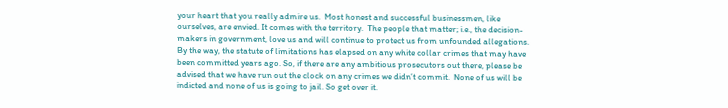your heart that you really admire us.  Most honest and successful businessmen, like ourselves, are envied. It comes with the territory.  The people that matter; i.e., the decision-makers in government, love us and will continue to protect us from unfounded allegations.  By the way, the statute of limitations has elapsed on any white collar crimes that may have been committed years ago. So, if there are any ambitious prosecutors out there, please be advised that we have run out the clock on any crimes we didn’t commit.  None of us will be indicted and none of us is going to jail. So get over it.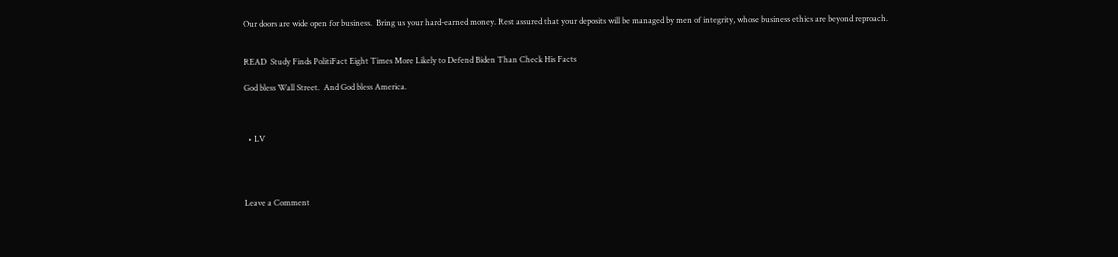Our doors are wide open for business.  Bring us your hard-earned money. Rest assured that your deposits will be managed by men of integrity, whose business ethics are beyond reproach.


READ  Study Finds PolitiFact Eight Times More Likely to Defend Biden Than Check His Facts

God bless Wall Street.  And God bless America.



  • LV




Leave a Comment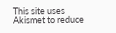This site uses Akismet to reduce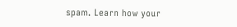spam. Learn how your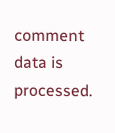comment data is processed.